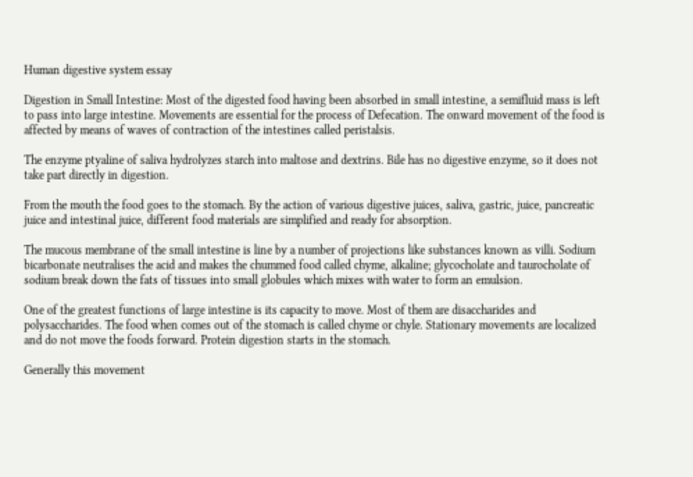Human digestive system essay

Digestion in Small Intestine: Most of the digested food having been absorbed in small intestine, a semifluid mass is left to pass into large intestine. Movements are essential for the process of Defecation. The onward movement of the food is affected by means of waves of contraction of the intestines called peristalsis.

The enzyme ptyaline of saliva hydrolyzes starch into maltose and dextrins. Bile has no digestive enzyme, so it does not take part directly in digestion.

From the mouth the food goes to the stomach. By the action of various digestive juices, saliva, gastric, juice, pancreatic juice and intestinal juice, different food materials are simplified and ready for absorption.

The mucous membrane of the small intestine is line by a number of projections like substances known as villi. Sodium bicarbonate neutralises the acid and makes the chummed food called chyme, alkaline; glycocholate and taurocholate of sodium break down the fats of tissues into small globules which mixes with water to form an emulsion.

One of the greatest functions of large intestine is its capacity to move. Most of them are disaccharides and polysaccharides. The food when comes out of the stomach is called chyme or chyle. Stationary movements are localized and do not move the foods forward. Protein digestion starts in the stomach.

Generally this movement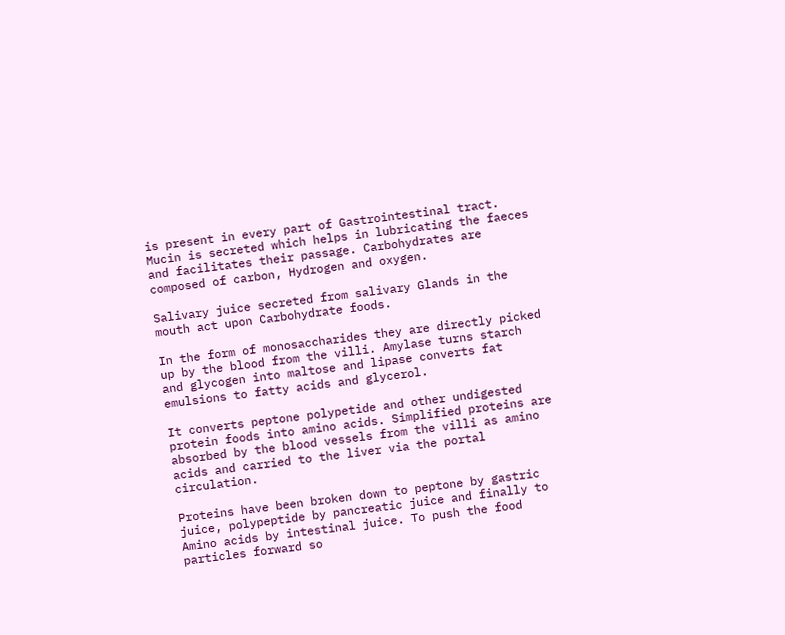is present in every part of Gastrointestinal tract. Mucin is secreted which helps in lubricating the faeces and facilitates their passage. Carbohydrates are composed of carbon, Hydrogen and oxygen.

Salivary juice secreted from salivary Glands in the mouth act upon Carbohydrate foods.

In the form of monosaccharides they are directly picked up by the blood from the villi. Amylase turns starch and glycogen into maltose and lipase converts fat emulsions to fatty acids and glycerol.

It converts peptone polypetide and other undigested protein foods into amino acids. Simplified proteins are absorbed by the blood vessels from the villi as amino acids and carried to the liver via the portal circulation.

Proteins have been broken down to peptone by gastric juice, polypeptide by pancreatic juice and finally to Amino acids by intestinal juice. To push the food particles forward so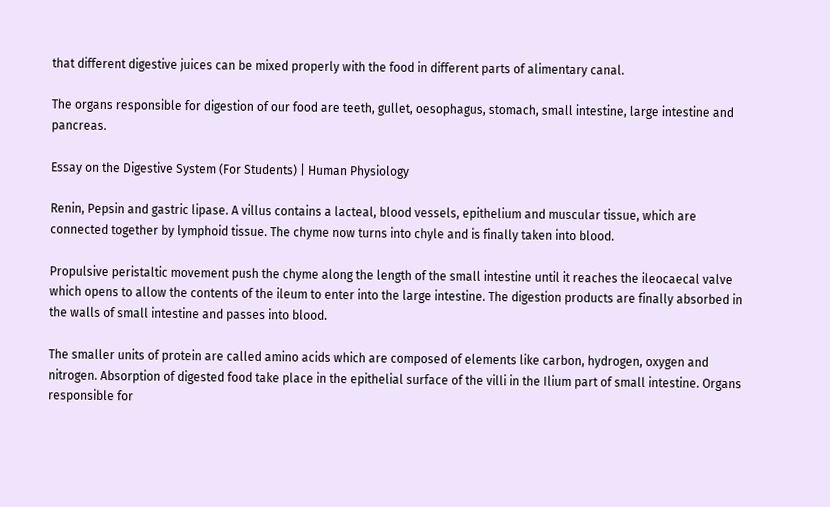that different digestive juices can be mixed properly with the food in different parts of alimentary canal.

The organs responsible for digestion of our food are teeth, gullet, oesophagus, stomach, small intestine, large intestine and pancreas.

Essay on the Digestive System (For Students) | Human Physiology

Renin, Pepsin and gastric lipase. A villus contains a lacteal, blood vessels, epithelium and muscular tissue, which are connected together by lymphoid tissue. The chyme now turns into chyle and is finally taken into blood.

Propulsive peristaltic movement push the chyme along the length of the small intestine until it reaches the ileocaecal valve which opens to allow the contents of the ileum to enter into the large intestine. The digestion products are finally absorbed in the walls of small intestine and passes into blood.

The smaller units of protein are called amino acids which are composed of elements like carbon, hydrogen, oxygen and nitrogen. Absorption of digested food take place in the epithelial surface of the villi in the Ilium part of small intestine. Organs responsible for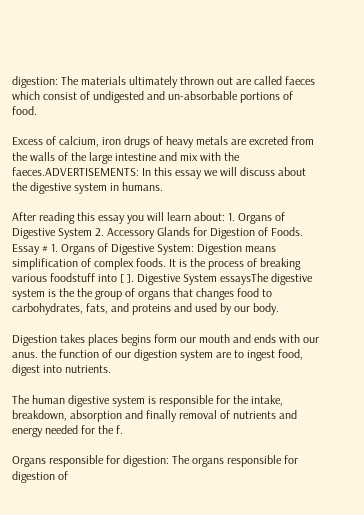digestion: The materials ultimately thrown out are called faeces which consist of undigested and un-absorbable portions of food.

Excess of calcium, iron drugs of heavy metals are excreted from the walls of the large intestine and mix with the faeces.ADVERTISEMENTS: In this essay we will discuss about the digestive system in humans.

After reading this essay you will learn about: 1. Organs of Digestive System 2. Accessory Glands for Digestion of Foods. Essay # 1. Organs of Digestive System: Digestion means simplification of complex foods. It is the process of breaking various foodstuff into [ ]. Digestive System essaysThe digestive system is the the group of organs that changes food to carbohydrates, fats, and proteins and used by our body.

Digestion takes places begins form our mouth and ends with our anus. the function of our digestion system are to ingest food, digest into nutrients.

The human digestive system is responsible for the intake, breakdown, absorption and finally removal of nutrients and energy needed for the f.

Organs responsible for digestion: The organs responsible for digestion of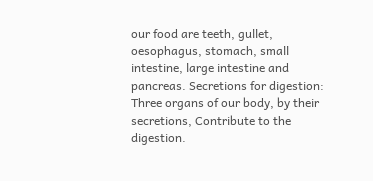our food are teeth, gullet, oesophagus, stomach, small intestine, large intestine and pancreas. Secretions for digestion: Three organs of our body, by their secretions, Contribute to the digestion.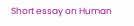Short essay on Human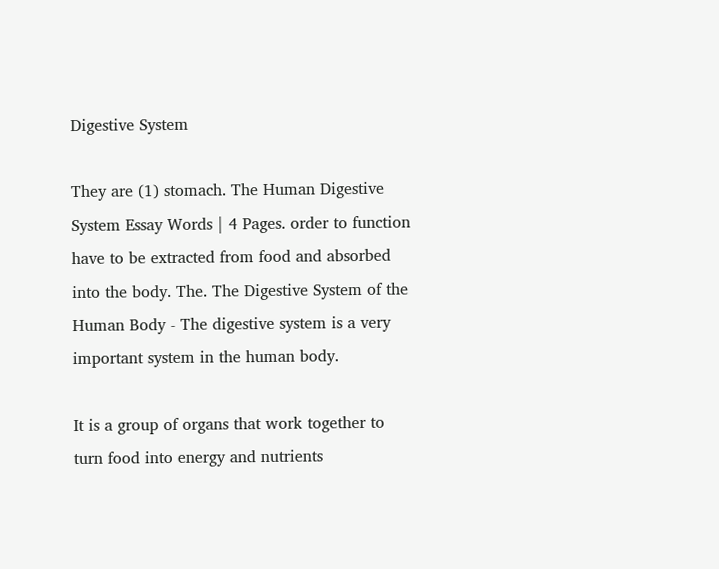Digestive System

They are (1) stomach. The Human Digestive System Essay Words | 4 Pages. order to function have to be extracted from food and absorbed into the body. The. The Digestive System of the Human Body - The digestive system is a very important system in the human body.

It is a group of organs that work together to turn food into energy and nutrients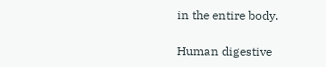in the entire body.

Human digestive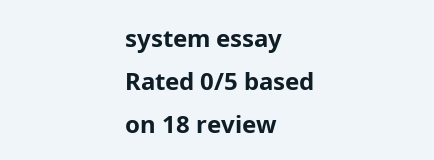system essay
Rated 0/5 based on 18 review